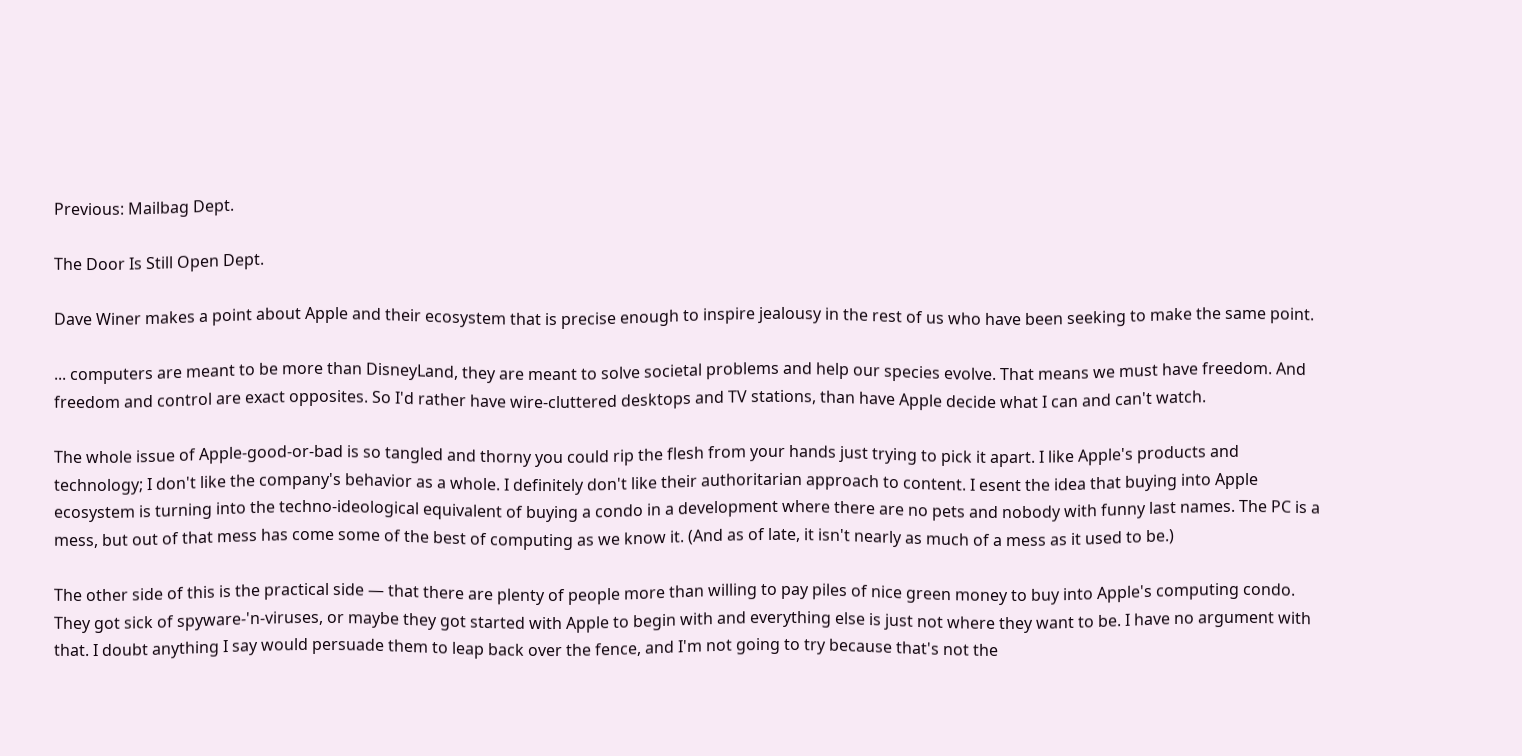Previous: Mailbag Dept.

The Door Is Still Open Dept.

Dave Winer makes a point about Apple and their ecosystem that is precise enough to inspire jealousy in the rest of us who have been seeking to make the same point.

... computers are meant to be more than DisneyLand, they are meant to solve societal problems and help our species evolve. That means we must have freedom. And freedom and control are exact opposites. So I'd rather have wire-cluttered desktops and TV stations, than have Apple decide what I can and can't watch.

The whole issue of Apple-good-or-bad is so tangled and thorny you could rip the flesh from your hands just trying to pick it apart. I like Apple's products and technology; I don't like the company's behavior as a whole. I definitely don't like their authoritarian approach to content. I esent the idea that buying into Apple ecosystem is turning into the techno-ideological equivalent of buying a condo in a development where there are no pets and nobody with funny last names. The PC is a mess, but out of that mess has come some of the best of computing as we know it. (And as of late, it isn't nearly as much of a mess as it used to be.)

The other side of this is the practical side — that there are plenty of people more than willing to pay piles of nice green money to buy into Apple's computing condo. They got sick of spyware-'n-viruses, or maybe they got started with Apple to begin with and everything else is just not where they want to be. I have no argument with that. I doubt anything I say would persuade them to leap back over the fence, and I'm not going to try because that's not the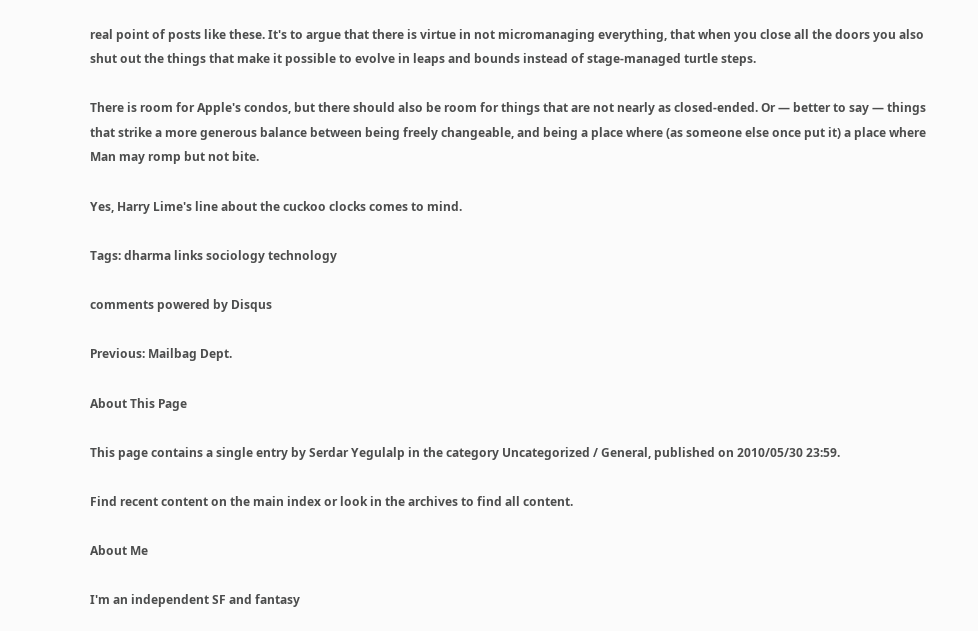real point of posts like these. It's to argue that there is virtue in not micromanaging everything, that when you close all the doors you also shut out the things that make it possible to evolve in leaps and bounds instead of stage-managed turtle steps.

There is room for Apple's condos, but there should also be room for things that are not nearly as closed-ended. Or — better to say — things that strike a more generous balance between being freely changeable, and being a place where (as someone else once put it) a place where Man may romp but not bite.

Yes, Harry Lime's line about the cuckoo clocks comes to mind.

Tags: dharma links sociology technology

comments powered by Disqus

Previous: Mailbag Dept.

About This Page

This page contains a single entry by Serdar Yegulalp in the category Uncategorized / General, published on 2010/05/30 23:59.

Find recent content on the main index or look in the archives to find all content.

About Me

I'm an independent SF and fantasy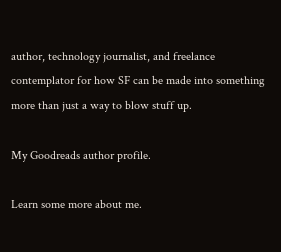author, technology journalist, and freelance contemplator for how SF can be made into something more than just a way to blow stuff up.

My Goodreads author profile.

Learn some more about me.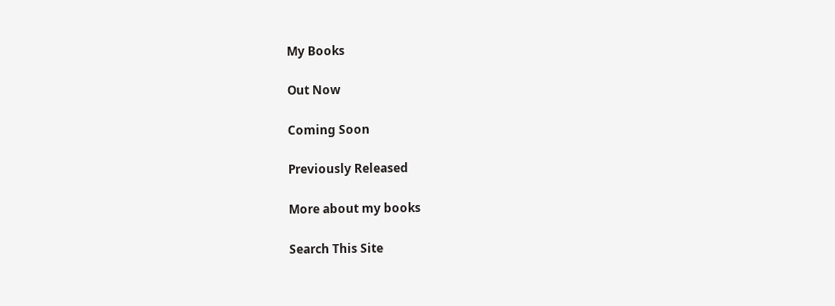My Books

Out Now

Coming Soon

Previously Released

More about my books

Search This Site